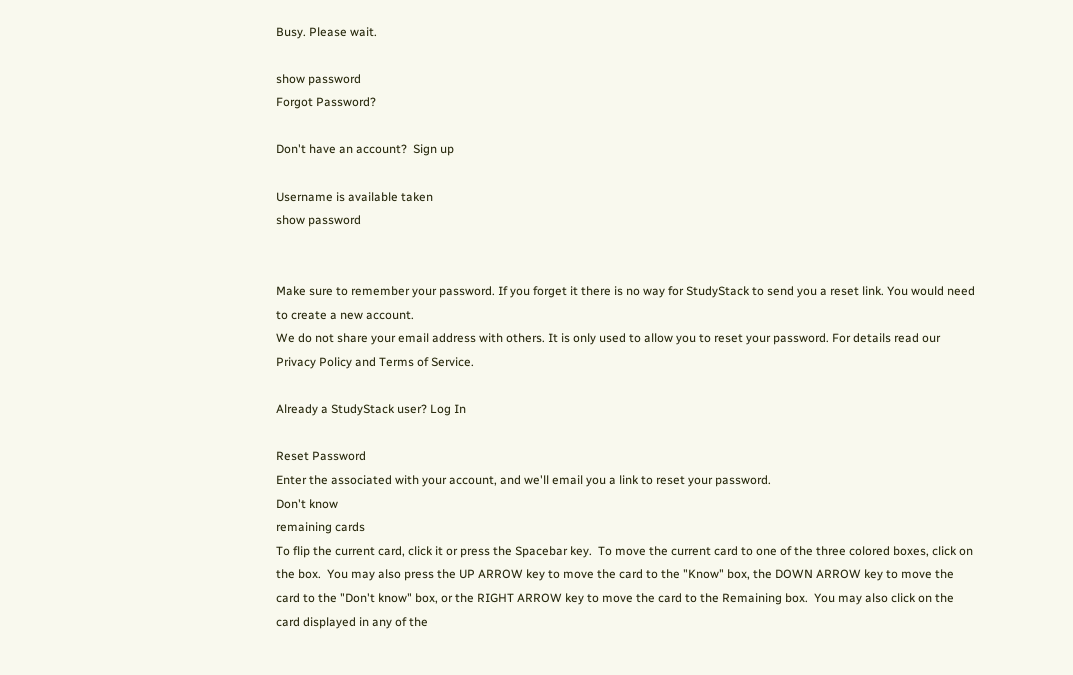Busy. Please wait.

show password
Forgot Password?

Don't have an account?  Sign up

Username is available taken
show password


Make sure to remember your password. If you forget it there is no way for StudyStack to send you a reset link. You would need to create a new account.
We do not share your email address with others. It is only used to allow you to reset your password. For details read our Privacy Policy and Terms of Service.

Already a StudyStack user? Log In

Reset Password
Enter the associated with your account, and we'll email you a link to reset your password.
Don't know
remaining cards
To flip the current card, click it or press the Spacebar key.  To move the current card to one of the three colored boxes, click on the box.  You may also press the UP ARROW key to move the card to the "Know" box, the DOWN ARROW key to move the card to the "Don't know" box, or the RIGHT ARROW key to move the card to the Remaining box.  You may also click on the card displayed in any of the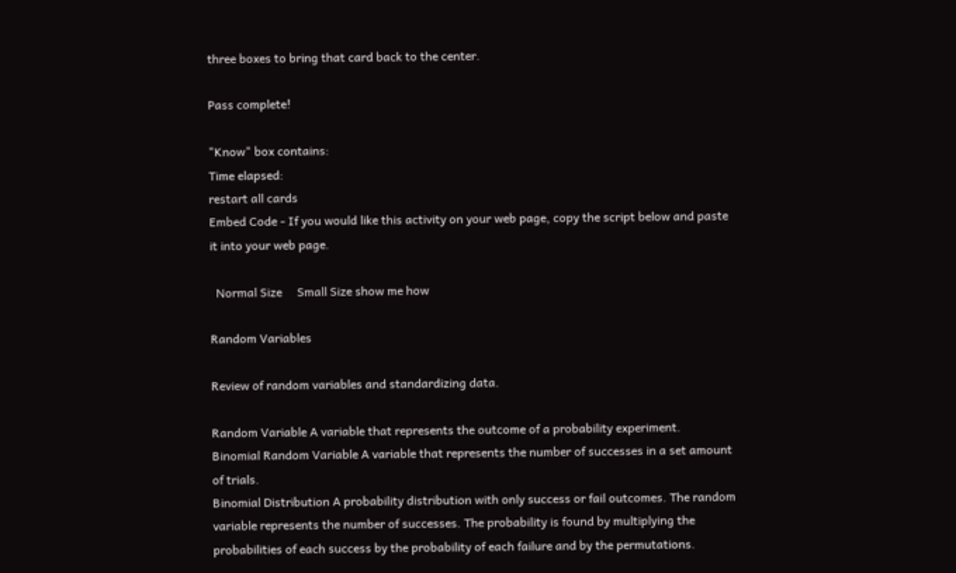three boxes to bring that card back to the center.

Pass complete!

"Know" box contains:
Time elapsed:
restart all cards
Embed Code - If you would like this activity on your web page, copy the script below and paste it into your web page.

  Normal Size     Small Size show me how

Random Variables

Review of random variables and standardizing data.

Random Variable A variable that represents the outcome of a probability experiment.
Binomial Random Variable A variable that represents the number of successes in a set amount of trials.
Binomial Distribution A probability distribution with only success or fail outcomes. The random variable represents the number of successes. The probability is found by multiplying the probabilities of each success by the probability of each failure and by the permutations.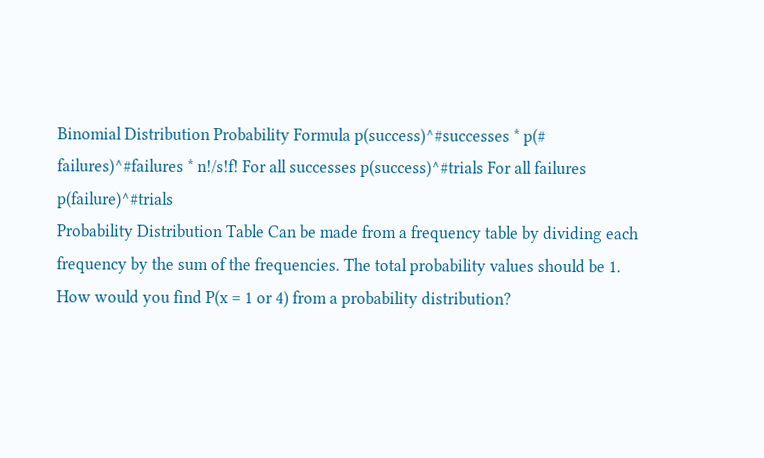Binomial Distribution Probability Formula p(success)^#successes * p(# failures)^#failures * n!/s!f! For all successes p(success)^#trials For all failures p(failure)^#trials
Probability Distribution Table Can be made from a frequency table by dividing each frequency by the sum of the frequencies. The total probability values should be 1.
How would you find P(x = 1 or 4) from a probability distribution?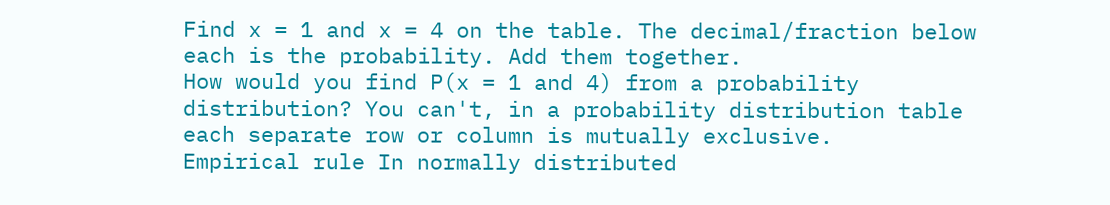Find x = 1 and x = 4 on the table. The decimal/fraction below each is the probability. Add them together.
How would you find P(x = 1 and 4) from a probability distribution? You can't, in a probability distribution table each separate row or column is mutually exclusive.
Empirical rule In normally distributed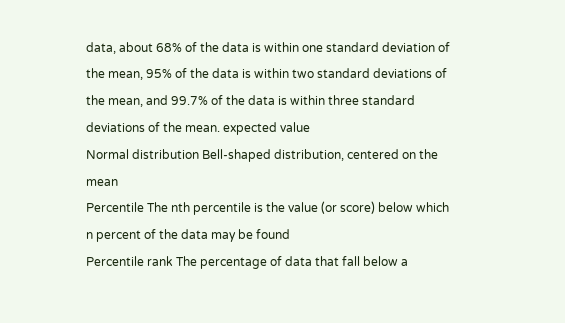data, about 68% of the data is within one standard deviation of the mean, 95% of the data is within two standard deviations of the mean, and 99.7% of the data is within three standard deviations of the mean. expected value
Normal distribution Bell-shaped distribution, centered on the mean
Percentile The nth percentile is the value (or score) below which n percent of the data may be found
Percentile rank The percentage of data that fall below a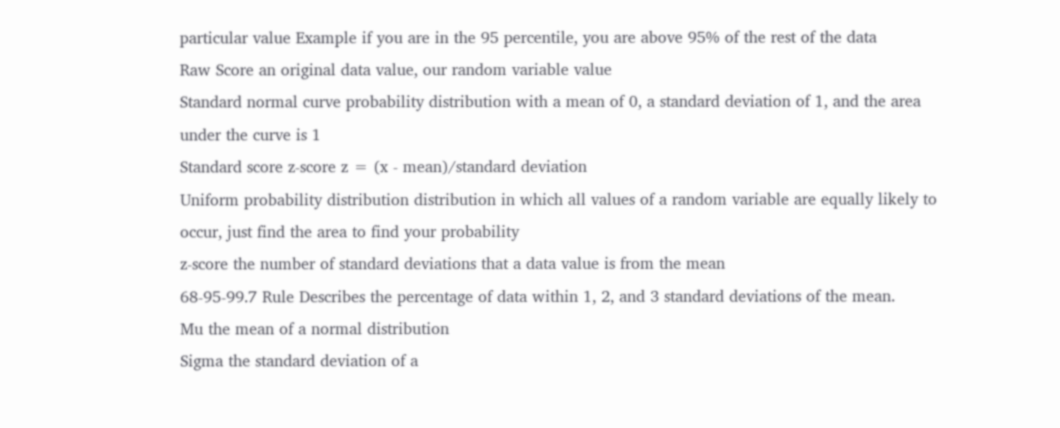particular value Example if you are in the 95 percentile, you are above 95% of the rest of the data
Raw Score an original data value, our random variable value
Standard normal curve probability distribution with a mean of 0, a standard deviation of 1, and the area under the curve is 1
Standard score z-score z = (x - mean)/standard deviation
Uniform probability distribution distribution in which all values of a random variable are equally likely to occur, just find the area to find your probability
z-score the number of standard deviations that a data value is from the mean
68-95-99.7 Rule Describes the percentage of data within 1, 2, and 3 standard deviations of the mean.
Mu the mean of a normal distribution
Sigma the standard deviation of a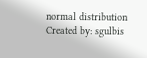normal distribution
Created by: sgulbis